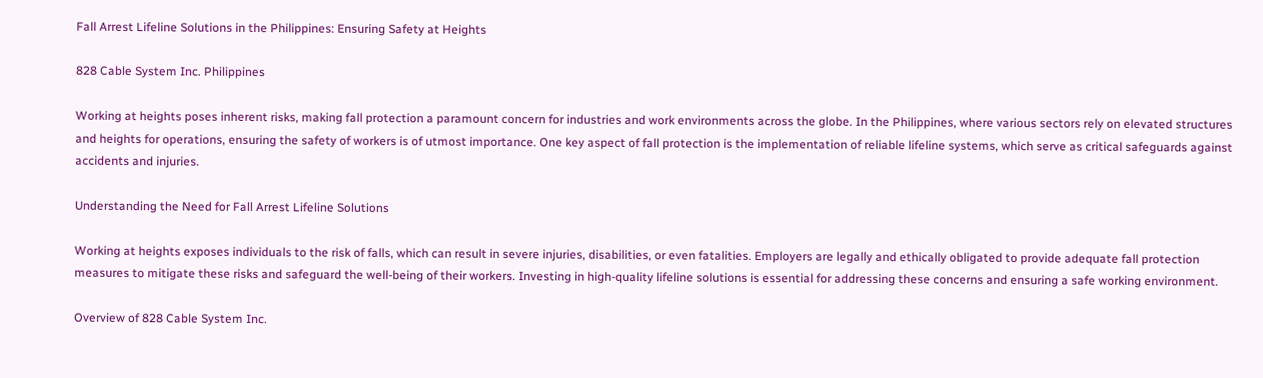Fall Arrest Lifeline Solutions in the Philippines: Ensuring Safety at Heights

828 Cable System Inc. Philippines

Working at heights poses inherent risks, making fall protection a paramount concern for industries and work environments across the globe. In the Philippines, where various sectors rely on elevated structures and heights for operations, ensuring the safety of workers is of utmost importance. One key aspect of fall protection is the implementation of reliable lifeline systems, which serve as critical safeguards against accidents and injuries.

Understanding the Need for Fall Arrest Lifeline Solutions

Working at heights exposes individuals to the risk of falls, which can result in severe injuries, disabilities, or even fatalities. Employers are legally and ethically obligated to provide adequate fall protection measures to mitigate these risks and safeguard the well-being of their workers. Investing in high-quality lifeline solutions is essential for addressing these concerns and ensuring a safe working environment.

Overview of 828 Cable System Inc.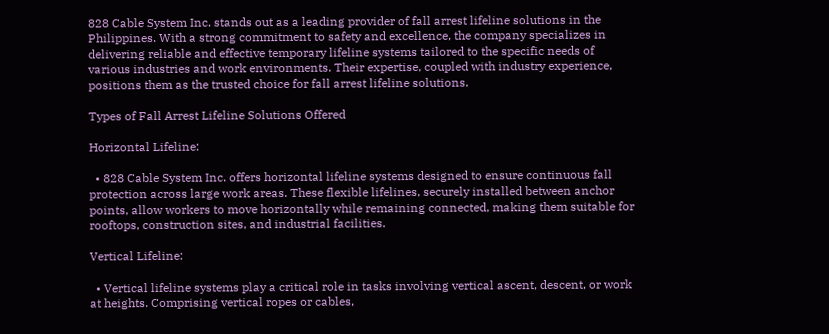828 Cable System Inc. stands out as a leading provider of fall arrest lifeline solutions in the Philippines. With a strong commitment to safety and excellence, the company specializes in delivering reliable and effective temporary lifeline systems tailored to the specific needs of various industries and work environments. Their expertise, coupled with industry experience, positions them as the trusted choice for fall arrest lifeline solutions.

Types of Fall Arrest Lifeline Solutions Offered

Horizontal Lifeline:

  • 828 Cable System Inc. offers horizontal lifeline systems designed to ensure continuous fall protection across large work areas. These flexible lifelines, securely installed between anchor points, allow workers to move horizontally while remaining connected, making them suitable for rooftops, construction sites, and industrial facilities.

Vertical Lifeline:

  • Vertical lifeline systems play a critical role in tasks involving vertical ascent, descent, or work at heights. Comprising vertical ropes or cables,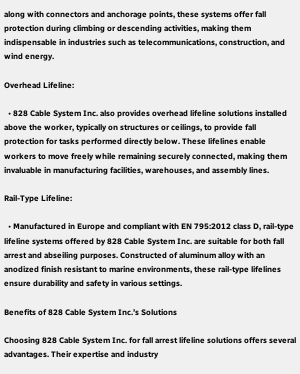along with connectors and anchorage points, these systems offer fall protection during climbing or descending activities, making them indispensable in industries such as telecommunications, construction, and wind energy.

Overhead Lifeline:

  • 828 Cable System Inc. also provides overhead lifeline solutions installed above the worker, typically on structures or ceilings, to provide fall protection for tasks performed directly below. These lifelines enable workers to move freely while remaining securely connected, making them invaluable in manufacturing facilities, warehouses, and assembly lines.

Rail-Type Lifeline:

  • Manufactured in Europe and compliant with EN 795:2012 class D, rail-type lifeline systems offered by 828 Cable System Inc. are suitable for both fall arrest and abseiling purposes. Constructed of aluminum alloy with an anodized finish resistant to marine environments, these rail-type lifelines ensure durability and safety in various settings.

Benefits of 828 Cable System Inc.’s Solutions

Choosing 828 Cable System Inc. for fall arrest lifeline solutions offers several advantages. Their expertise and industry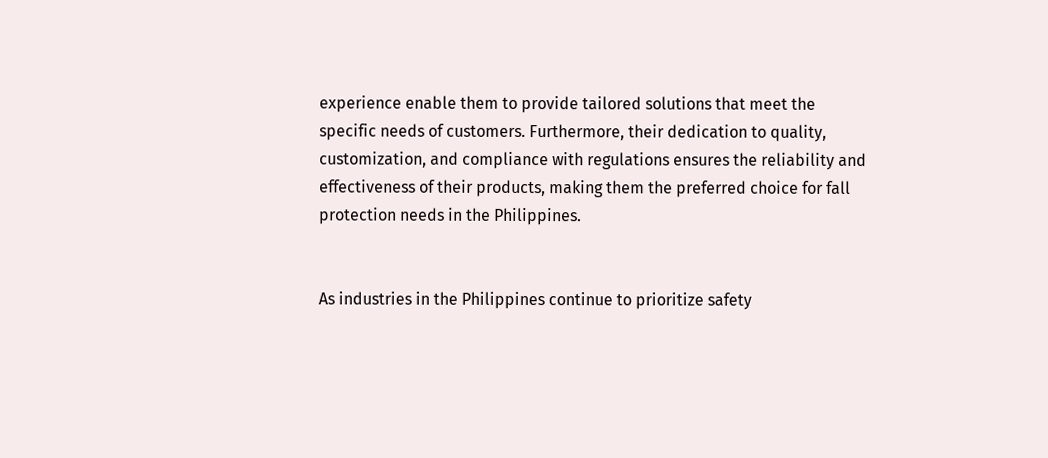experience enable them to provide tailored solutions that meet the specific needs of customers. Furthermore, their dedication to quality, customization, and compliance with regulations ensures the reliability and effectiveness of their products, making them the preferred choice for fall protection needs in the Philippines.


As industries in the Philippines continue to prioritize safety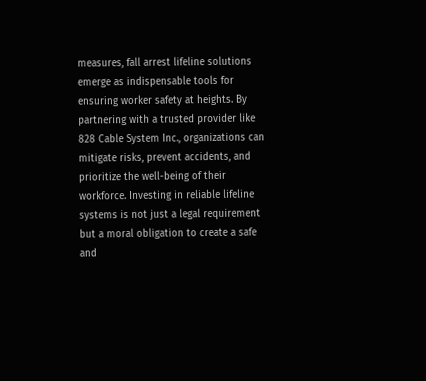measures, fall arrest lifeline solutions emerge as indispensable tools for ensuring worker safety at heights. By partnering with a trusted provider like 828 Cable System Inc., organizations can mitigate risks, prevent accidents, and prioritize the well-being of their workforce. Investing in reliable lifeline systems is not just a legal requirement but a moral obligation to create a safe and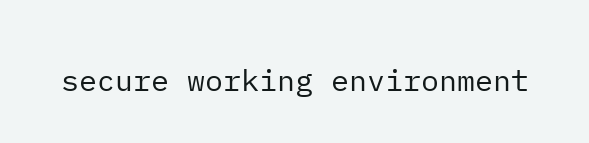secure working environment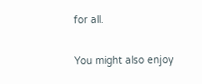for all.

You might also enjoy